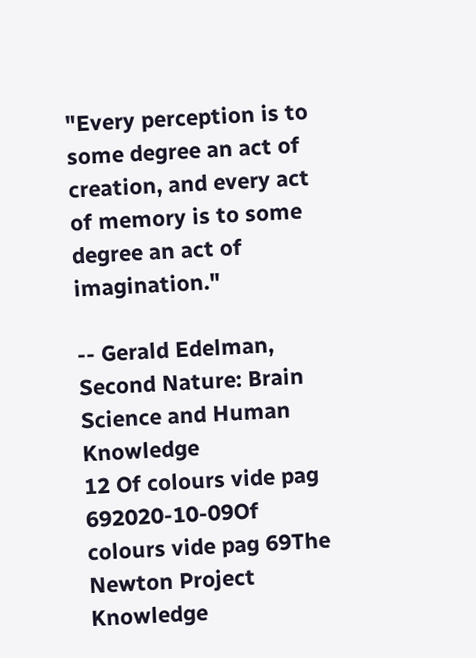"Every perception is to some degree an act of creation, and every act of memory is to some degree an act of imagination."

-- Gerald Edelman, Second Nature: Brain Science and Human Knowledge
12 Of colours vide pag 692020-10-09Of colours vide pag 69The Newton Project Knowledge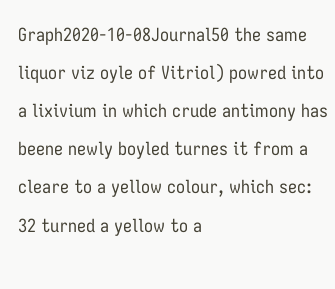Graph2020-10-08Journal50 the same liquor viz oyle of Vitriol) powred into a lixivium in which crude antimony has beene newly boyled turnes it from a cleare to a yellow colour, which sec: 32 turned a yellow to a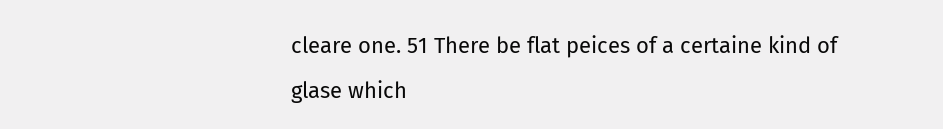cleare one. 51 There be flat peices of a certaine kind of glase which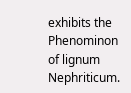exhibits the Phenominon of lignum Nephriticum.